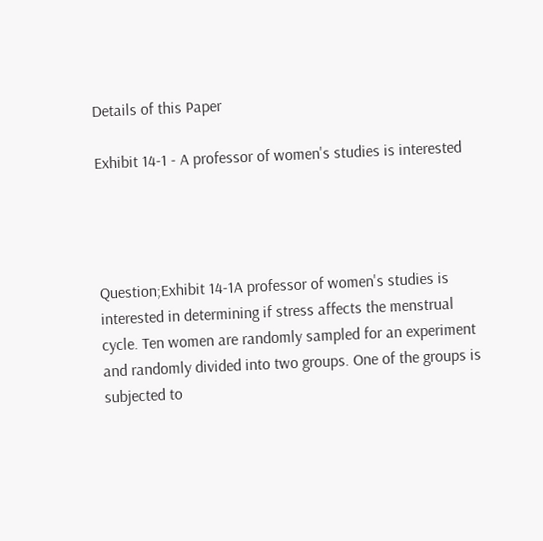Details of this Paper

Exhibit 14-1 - A professor of women's studies is interested




Question;Exhibit 14-1A professor of women's studies is interested in determining if stress affects the menstrual cycle. Ten women are randomly sampled for an experiment and randomly divided into two groups. One of the groups is subjected to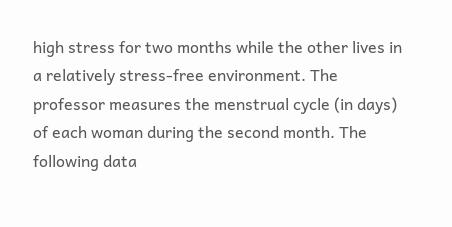high stress for two months while the other lives in a relatively stress-free environment. The professor measures the menstrual cycle (in days) of each woman during the second month. The following data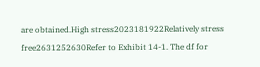are obtained.High stress2023181922Relatively stress free2631252630Refer to Exhibit 14-1. The df for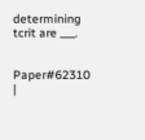determining tcrit are ___.


Paper#62310 |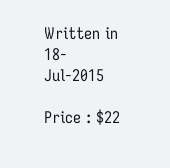Written in 18-Jul-2015

Price : $22